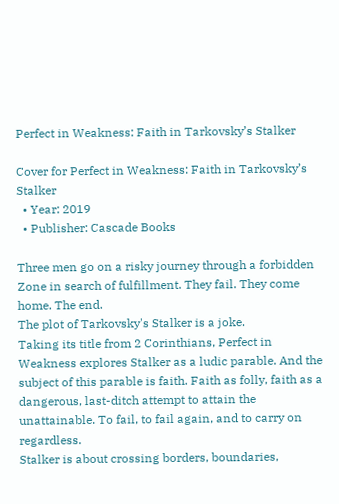Perfect in Weakness: Faith in Tarkovsky’s Stalker

Cover for Perfect in Weakness: Faith in Tarkovsky’s Stalker
  • Year: 2019
  • Publisher: Cascade Books

Three men go on a risky journey through a forbidden Zone in search of fulfillment. They fail. They come home. The end.
The plot of Tarkovsky's Stalker is a joke.
Taking its title from 2 Corinthians, Perfect in Weakness explores Stalker as a ludic parable. And the subject of this parable is faith. Faith as folly, faith as a dangerous, last-ditch attempt to attain the unattainable. To fail, to fail again, and to carry on regardless.
Stalker is about crossing borders, boundaries,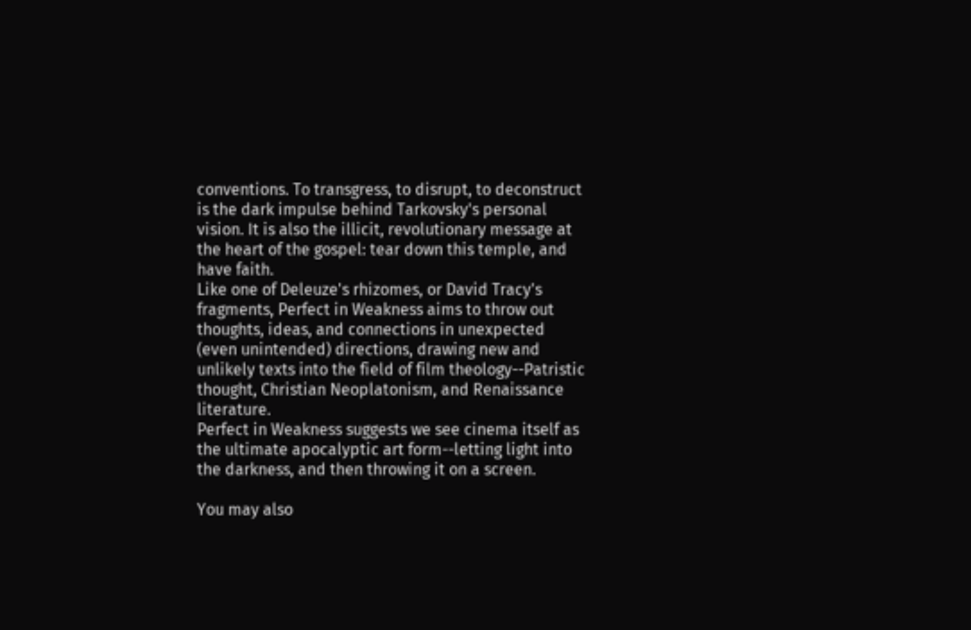conventions. To transgress, to disrupt, to deconstruct is the dark impulse behind Tarkovsky's personal vision. It is also the illicit, revolutionary message at the heart of the gospel: tear down this temple, and have faith.
Like one of Deleuze's rhizomes, or David Tracy's fragments, Perfect in Weakness aims to throw out thoughts, ideas, and connections in unexpected (even unintended) directions, drawing new and unlikely texts into the field of film theology--Patristic thought, Christian Neoplatonism, and Renaissance literature.
Perfect in Weakness suggests we see cinema itself as the ultimate apocalyptic art form--letting light into the darkness, and then throwing it on a screen.

You may also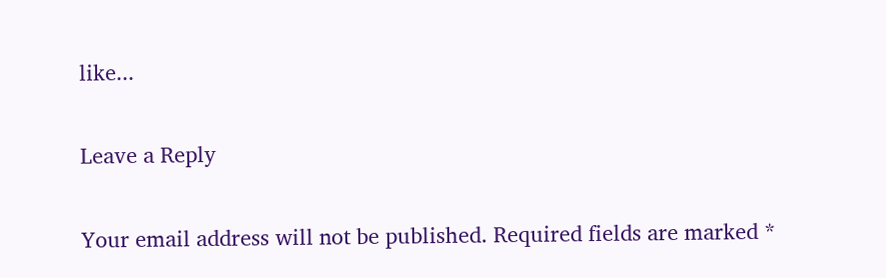like...

Leave a Reply

Your email address will not be published. Required fields are marked *